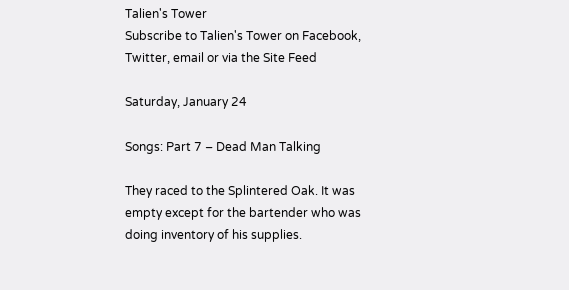Talien's Tower
Subscribe to Talien's Tower on Facebook, Twitter, email or via the Site Feed

Saturday, January 24

Songs: Part 7 – Dead Man Talking

They raced to the Splintered Oak. It was empty except for the bartender who was doing inventory of his supplies.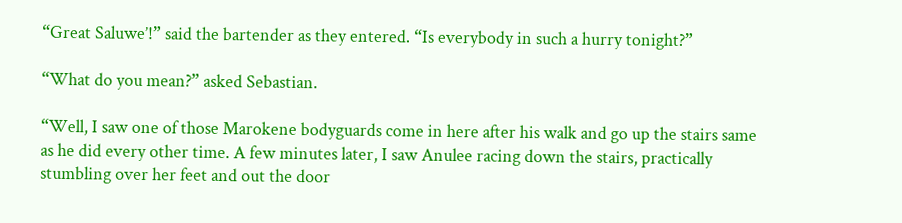“Great Saluwe’!” said the bartender as they entered. “Is everybody in such a hurry tonight?”

“What do you mean?” asked Sebastian.

“Well, I saw one of those Marokene bodyguards come in here after his walk and go up the stairs same as he did every other time. A few minutes later, I saw Anulee racing down the stairs, practically stumbling over her feet and out the door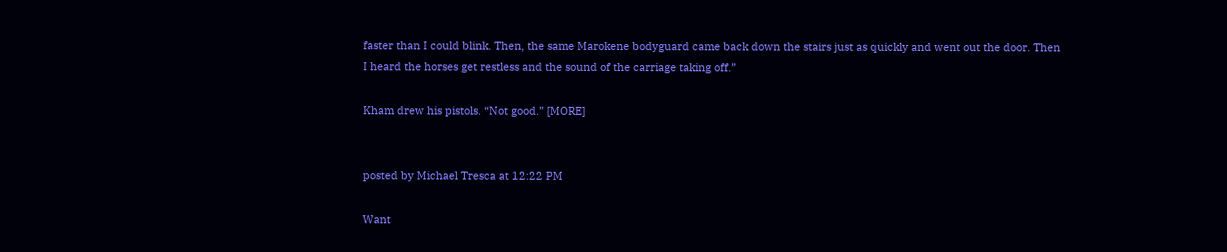faster than I could blink. Then, the same Marokene bodyguard came back down the stairs just as quickly and went out the door. Then I heard the horses get restless and the sound of the carriage taking off.”

Kham drew his pistols. “Not good.” [MORE]


posted by Michael Tresca at 12:22 PM

Want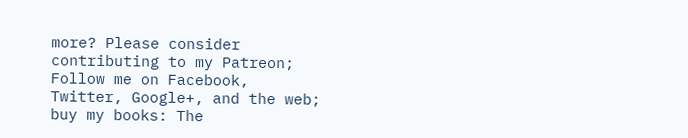more? Please consider contributing to my Patreon; Follow me on Facebook, Twitter, Google+, and the web; buy my books: The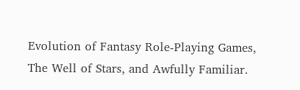Evolution of Fantasy Role-Playing Games, The Well of Stars, and Awfully Familiar.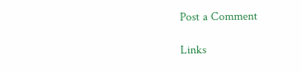Post a Comment

Links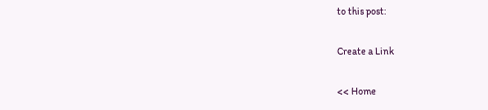to this post:

Create a Link

<< Home